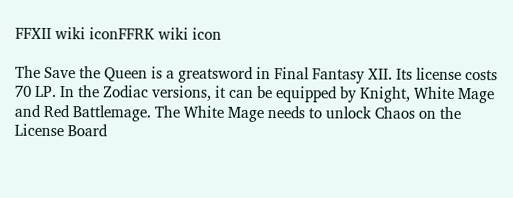FFXII wiki iconFFRK wiki icon

The Save the Queen is a greatsword in Final Fantasy XII. Its license costs 70 LP. In the Zodiac versions, it can be equipped by Knight, White Mage and Red Battlemage. The White Mage needs to unlock Chaos on the License Board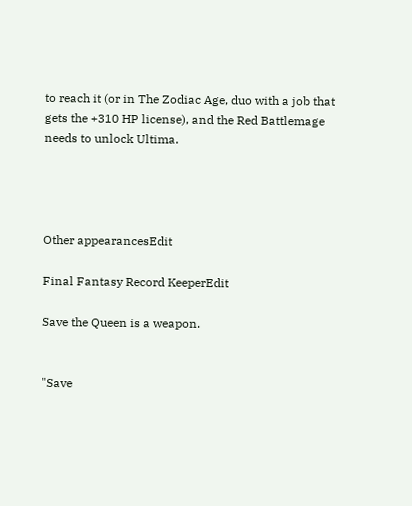to reach it (or in The Zodiac Age, duo with a job that gets the +310 HP license), and the Red Battlemage needs to unlock Ultima.




Other appearancesEdit

Final Fantasy Record KeeperEdit

Save the Queen is a weapon.


"Save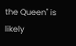the Queen" is likely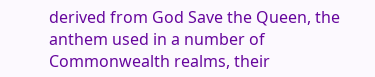derived from God Save the Queen, the anthem used in a number of Commonwealth realms, their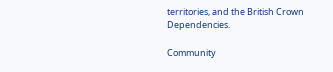territories, and the British Crown Dependencies.

Community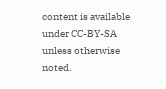content is available under CC-BY-SA unless otherwise noted.